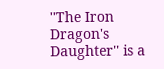''The Iron Dragon's Daughter'' is a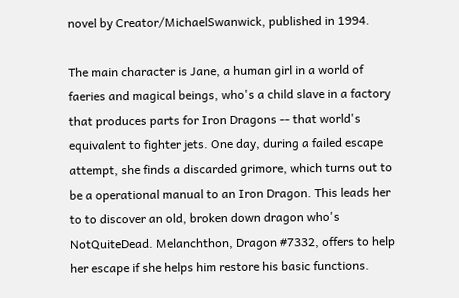novel by Creator/MichaelSwanwick, published in 1994.

The main character is Jane, a human girl in a world of faeries and magical beings, who's a child slave in a factory that produces parts for Iron Dragons -- that world's equivalent to fighter jets. One day, during a failed escape attempt, she finds a discarded grimore, which turns out to be a operational manual to an Iron Dragon. This leads her to to discover an old, broken down dragon who's NotQuiteDead. Melanchthon, Dragon #7332, offers to help her escape if she helps him restore his basic functions.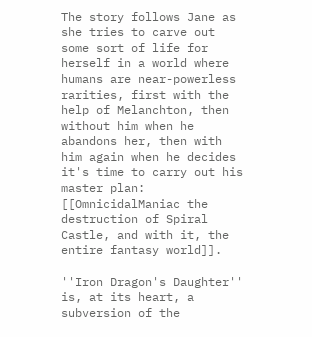The story follows Jane as she tries to carve out some sort of life for herself in a world where humans are near-powerless rarities, first with the help of Melanchton, then without him when he abandons her, then with him again when he decides it's time to carry out his master plan: [[OmnicidalManiac the destruction of Spiral Castle, and with it, the entire fantasy world]].

''Iron Dragon's Daughter'' is, at its heart, a subversion of the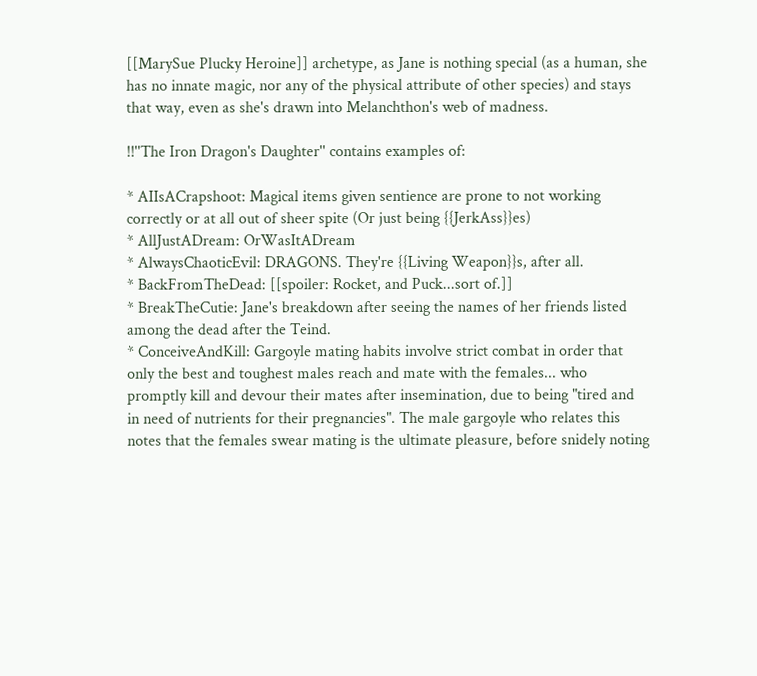[[MarySue Plucky Heroine]] archetype, as Jane is nothing special (as a human, she has no innate magic, nor any of the physical attribute of other species) and stays that way, even as she's drawn into Melanchthon's web of madness.

!!''The Iron Dragon's Daughter'' contains examples of:

* AIIsACrapshoot: Magical items given sentience are prone to not working correctly or at all out of sheer spite (Or just being {{JerkAss}}es)
* AllJustADream: OrWasItADream
* AlwaysChaoticEvil: DRAGONS. They're {{Living Weapon}}s, after all.
* BackFromTheDead: [[spoiler: Rocket, and Puck...sort of.]]
* BreakTheCutie: Jane's breakdown after seeing the names of her friends listed among the dead after the Teind.
* ConceiveAndKill: Gargoyle mating habits involve strict combat in order that only the best and toughest males reach and mate with the females... who promptly kill and devour their mates after insemination, due to being "tired and in need of nutrients for their pregnancies". The male gargoyle who relates this notes that the females swear mating is the ultimate pleasure, before snidely noting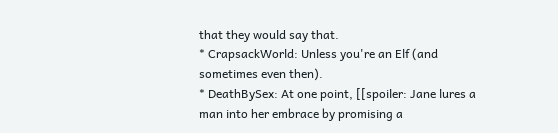that they would say that.
* CrapsackWorld: Unless you're an Elf (and sometimes even then).
* DeathBySex: At one point, [[spoiler: Jane lures a man into her embrace by promising a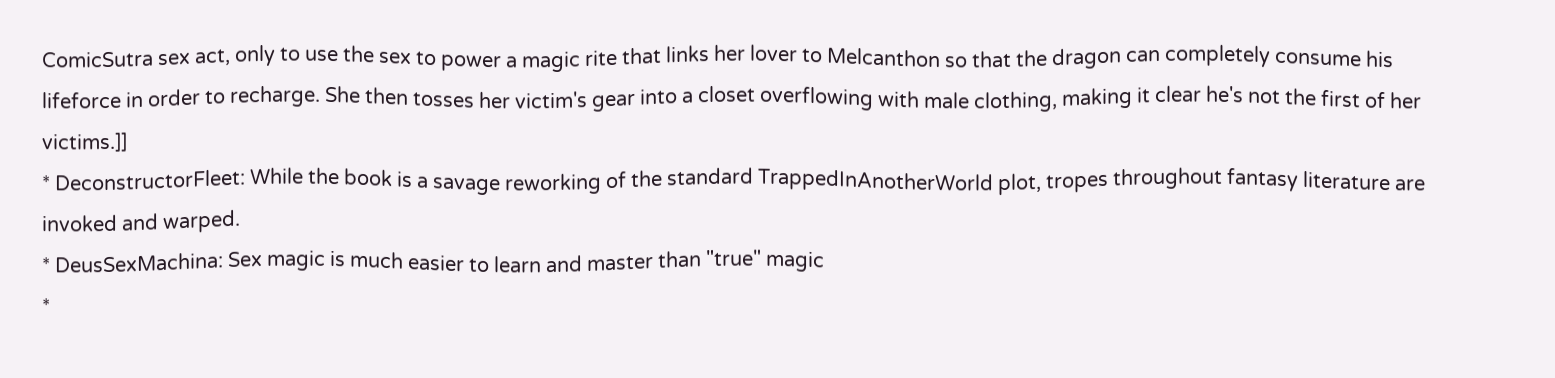ComicSutra sex act, only to use the sex to power a magic rite that links her lover to Melcanthon so that the dragon can completely consume his lifeforce in order to recharge. She then tosses her victim's gear into a closet overflowing with male clothing, making it clear he's not the first of her victims.]]
* DeconstructorFleet: While the book is a savage reworking of the standard TrappedInAnotherWorld plot, tropes throughout fantasy literature are invoked and warped.
* DeusSexMachina: Sex magic is much easier to learn and master than "true" magic
*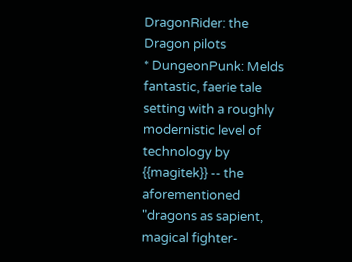DragonRider: the Dragon pilots
* DungeonPunk: Melds fantastic, faerie tale setting with a roughly modernistic level of technology by {{magitek}} -- the aforementioned "dragons as sapient, magical fighter-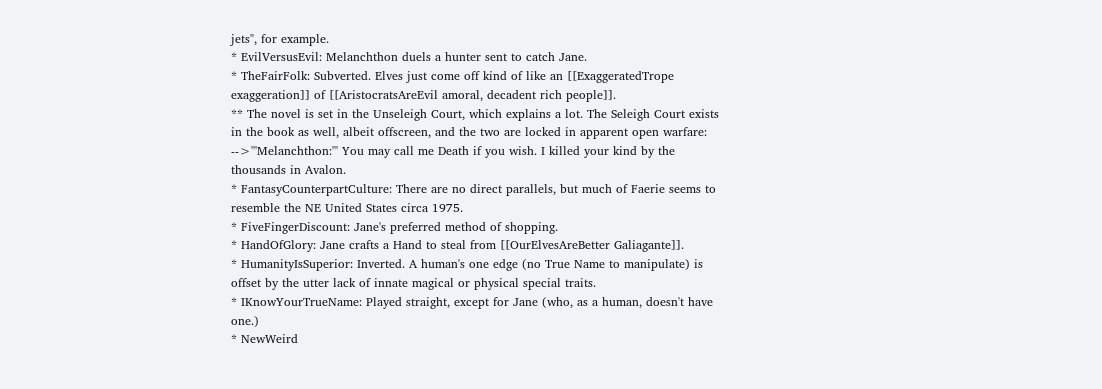jets", for example.
* EvilVersusEvil: Melanchthon duels a hunter sent to catch Jane.
* TheFairFolk: Subverted. Elves just come off kind of like an [[ExaggeratedTrope exaggeration]] of [[AristocratsAreEvil amoral, decadent rich people]].
** The novel is set in the Unseleigh Court, which explains a lot. The Seleigh Court exists in the book as well, albeit offscreen, and the two are locked in apparent open warfare:
-->'''Melanchthon:''' You may call me Death if you wish. I killed your kind by the thousands in Avalon.
* FantasyCounterpartCulture: There are no direct parallels, but much of Faerie seems to resemble the NE United States circa 1975.
* FiveFingerDiscount: Jane's preferred method of shopping.
* HandOfGlory: Jane crafts a Hand to steal from [[OurElvesAreBetter Galiagante]].
* HumanityIsSuperior: Inverted. A human's one edge (no True Name to manipulate) is offset by the utter lack of innate magical or physical special traits.
* IKnowYourTrueName: Played straight, except for Jane (who, as a human, doesn't have one.)
* NewWeird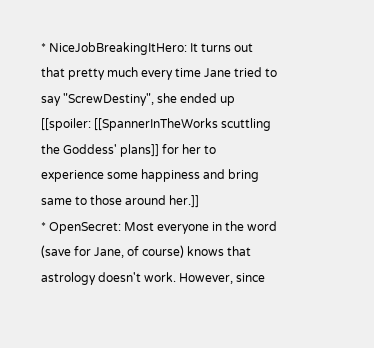* NiceJobBreakingItHero: It turns out that pretty much every time Jane tried to say "ScrewDestiny", she ended up [[spoiler: [[SpannerInTheWorks scuttling the Goddess' plans]] for her to experience some happiness and bring same to those around her.]]
* OpenSecret: Most everyone in the word (save for Jane, of course) knows that astrology doesn't work. However, since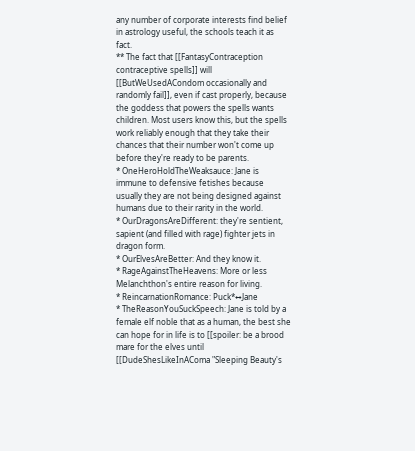any number of corporate interests find belief in astrology useful, the schools teach it as fact.
** The fact that [[FantasyContraception contraceptive spells]] will [[ButWeUsedACondom occasionally and randomly fail]], even if cast properly, because the goddess that powers the spells wants children. Most users know this, but the spells work reliably enough that they take their chances that their number won't come up before they're ready to be parents.
* OneHeroHoldTheWeaksauce: Jane is immune to defensive fetishes because usually they are not being designed against humans due to their rarity in the world.
* OurDragonsAreDifferent: they're sentient, sapient (and filled with rage) fighter jets in dragon form.
* OurElvesAreBetter: And they know it.
* RageAgainstTheHeavens: More or less Melanchthon's entire reason for living.
* ReincarnationRomance: Puck*↔Jane
* TheReasonYouSuckSpeech: Jane is told by a female elf noble that as a human, the best she can hope for in life is to [[spoiler: be a brood mare for the elves until [[DudeShesLikeInAComa "Sleeping Beauty's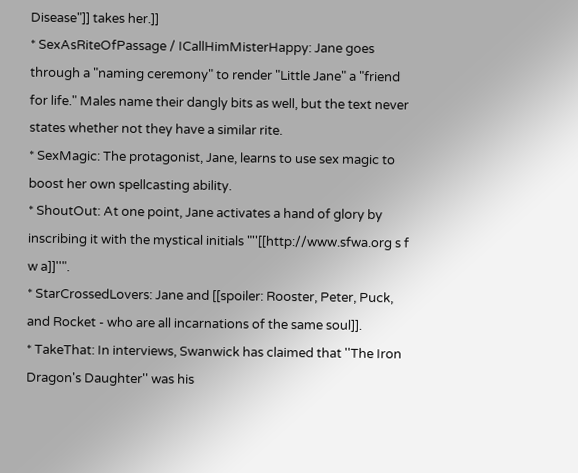Disease"]] takes her.]]
* SexAsRiteOfPassage / ICallHimMisterHappy: Jane goes through a "naming ceremony" to render "Little Jane" a "friend for life." Males name their dangly bits as well, but the text never states whether not they have a similar rite.
* SexMagic: The protagonist, Jane, learns to use sex magic to boost her own spellcasting ability.
* ShoutOut: At one point, Jane activates a hand of glory by inscribing it with the mystical initials "''[[http://www.sfwa.org s f w a]]''".
* StarCrossedLovers: Jane and [[spoiler: Rooster, Peter, Puck, and Rocket - who are all incarnations of the same soul]].
* TakeThat: In interviews, Swanwick has claimed that ''The Iron Dragon's Daughter'' was his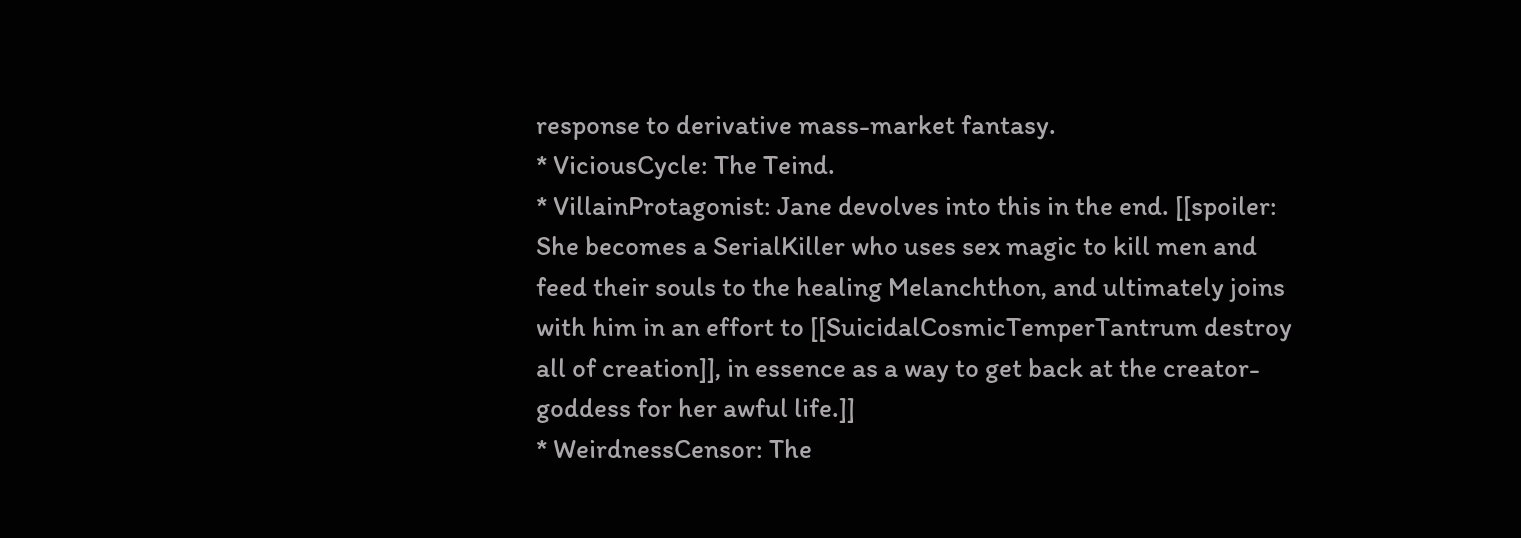response to derivative mass-market fantasy.
* ViciousCycle: The Teind.
* VillainProtagonist: Jane devolves into this in the end. [[spoiler: She becomes a SerialKiller who uses sex magic to kill men and feed their souls to the healing Melanchthon, and ultimately joins with him in an effort to [[SuicidalCosmicTemperTantrum destroy all of creation]], in essence as a way to get back at the creator-goddess for her awful life.]]
* WeirdnessCensor: The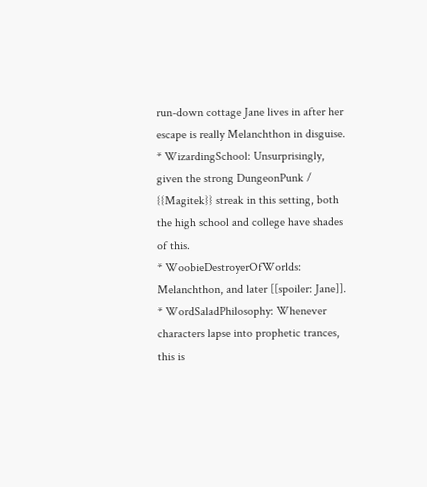run-down cottage Jane lives in after her escape is really Melanchthon in disguise.
* WizardingSchool: Unsurprisingly, given the strong DungeonPunk / {{Magitek}} streak in this setting, both the high school and college have shades of this.
* WoobieDestroyerOfWorlds: Melanchthon, and later [[spoiler: Jane]].
* WordSaladPhilosophy: Whenever characters lapse into prophetic trances, this is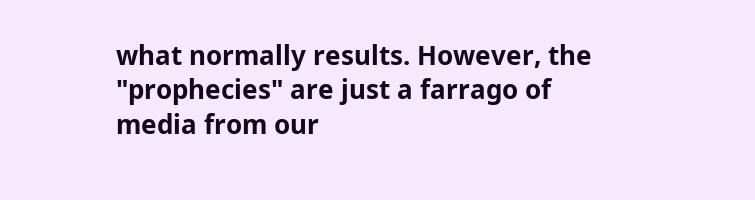what normally results. However, the "prophecies" are just a farrago of media from our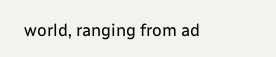world, ranging from ad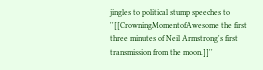jingles to political stump speeches to ''[[CrowningMomentofAwesome the first three minutes of Neil Armstrong's first transmission from the moon.]]''